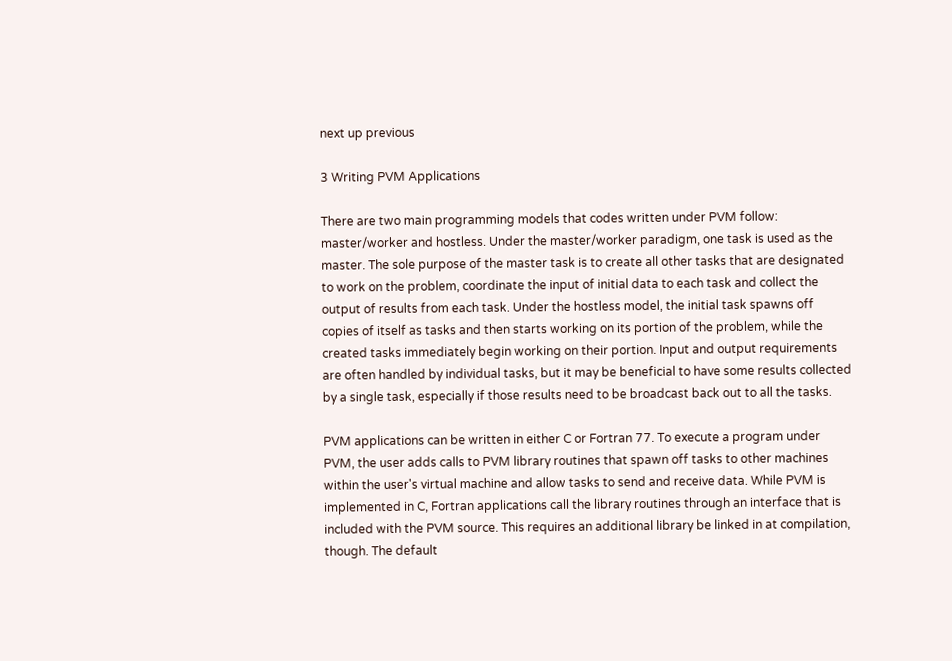next up previous

3 Writing PVM Applications

There are two main programming models that codes written under PVM follow: master/worker and hostless. Under the master/worker paradigm, one task is used as the master. The sole purpose of the master task is to create all other tasks that are designated to work on the problem, coordinate the input of initial data to each task and collect the output of results from each task. Under the hostless model, the initial task spawns off copies of itself as tasks and then starts working on its portion of the problem, while the created tasks immediately begin working on their portion. Input and output requirements are often handled by individual tasks, but it may be beneficial to have some results collected by a single task, especially if those results need to be broadcast back out to all the tasks.

PVM applications can be written in either C or Fortran 77. To execute a program under PVM, the user adds calls to PVM library routines that spawn off tasks to other machines within the user's virtual machine and allow tasks to send and receive data. While PVM is implemented in C, Fortran applications call the library routines through an interface that is included with the PVM source. This requires an additional library be linked in at compilation, though. The default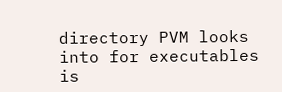directory PVM looks into for executables is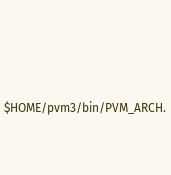$HOME/pvm3/bin/PVM_ARCH.